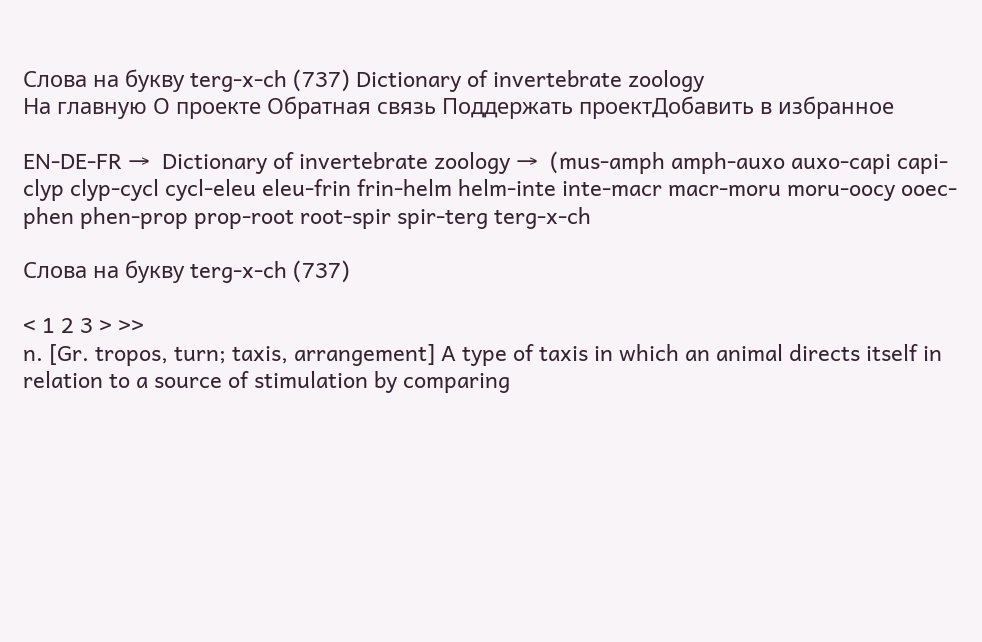Слова на букву terg-x-ch (737) Dictionary of invertebrate zoology
На главную О проекте Обратная связь Поддержать проектДобавить в избранное

EN-DE-FR →  Dictionary of invertebrate zoology →  (mus-amph amph-auxo auxo-capi capi-clyp clyp-cycl cycl-eleu eleu-frin frin-helm helm-inte inte-macr macr-moru moru-oocy ooec-phen phen-prop prop-root root-spir spir-terg terg-x-ch

Слова на букву terg-x-ch (737)

< 1 2 3 > >>
n. [Gr. tropos, turn; taxis, arrangement] A type of taxis in which an animal directs itself in relation to a source of stimulation by comparing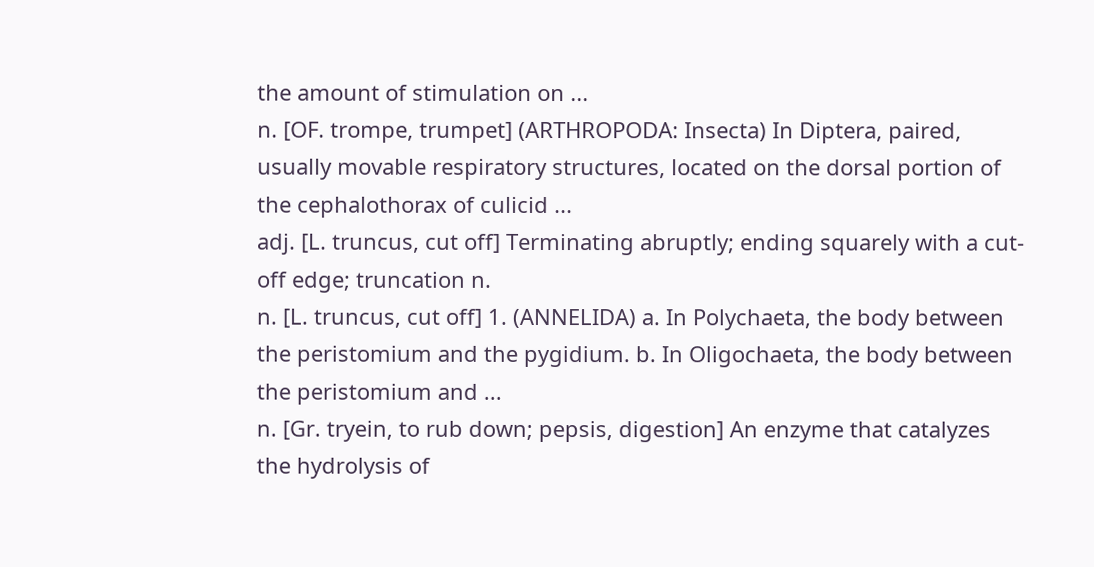the amount of stimulation on ...
n. [OF. trompe, trumpet] (ARTHROPODA: Insecta) In Diptera, paired, usually movable respiratory structures, located on the dorsal portion of the cephalothorax of culicid ...
adj. [L. truncus, cut off] Terminating abruptly; ending squarely with a cut-off edge; truncation n.
n. [L. truncus, cut off] 1. (ANNELIDA) a. In Polychaeta, the body between the peristomium and the pygidium. b. In Oligochaeta, the body between the peristomium and ...
n. [Gr. tryein, to rub down; pepsis, digestion] An enzyme that catalyzes the hydrolysis of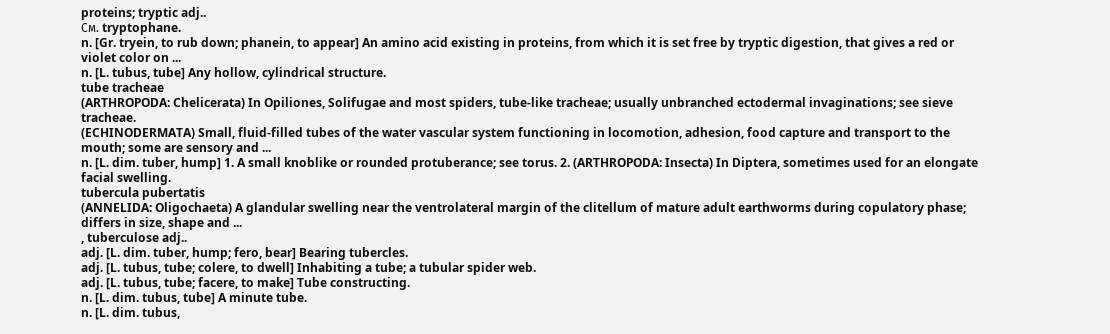proteins; tryptic adj..
См. tryptophane.
n. [Gr. tryein, to rub down; phanein, to appear] An amino acid existing in proteins, from which it is set free by tryptic digestion, that gives a red or violet color on ...
n. [L. tubus, tube] Any hollow, cylindrical structure.
tube tracheae
(ARTHROPODA: Chelicerata) In Opiliones, Solifugae and most spiders, tube-like tracheae; usually unbranched ectodermal invaginations; see sieve tracheae.
(ECHINODERMATA) Small, fluid-filled tubes of the water vascular system functioning in locomotion, adhesion, food capture and transport to the mouth; some are sensory and ...
n. [L. dim. tuber, hump] 1. A small knoblike or rounded protuberance; see torus. 2. (ARTHROPODA: Insecta) In Diptera, sometimes used for an elongate facial swelling.
tubercula pubertatis
(ANNELIDA: Oligochaeta) A glandular swelling near the ventrolateral margin of the clitellum of mature adult earthworms during copulatory phase; differs in size, shape and ...
, tuberculose adj..
adj. [L. dim. tuber, hump; fero, bear] Bearing tubercles.
adj. [L. tubus, tube; colere, to dwell] Inhabiting a tube; a tubular spider web.
adj. [L. tubus, tube; facere, to make] Tube constructing.
n. [L. dim. tubus, tube] A minute tube.
n. [L. dim. tubus,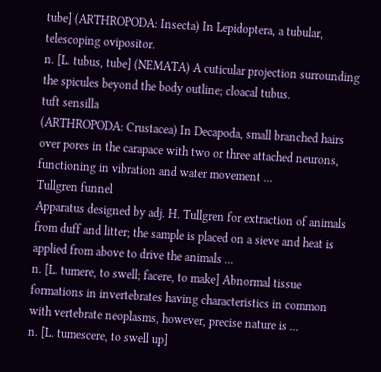tube] (ARTHROPODA: Insecta) In Lepidoptera, a tubular, telescoping ovipositor.
n. [L. tubus, tube] (NEMATA) A cuticular projection surrounding the spicules beyond the body outline; cloacal tubus.
tuft sensilla
(ARTHROPODA: Crustacea) In Decapoda, small branched hairs over pores in the carapace with two or three attached neurons, functioning in vibration and water movement ...
Tullgren funnel
Apparatus designed by adj. H. Tullgren for extraction of animals from duff and litter; the sample is placed on a sieve and heat is applied from above to drive the animals ...
n. [L. tumere, to swell; facere, to make] Abnormal tissue formations in invertebrates having characteristics in common with vertebrate neoplasms, however, precise nature is ...
n. [L. tumescere, to swell up]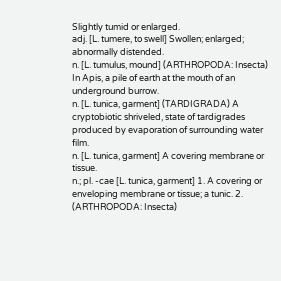Slightly tumid or enlarged.
adj. [L. tumere, to swell] Swollen; enlarged; abnormally distended.
n. [L. tumulus, mound] (ARTHROPODA: Insecta) In Apis, a pile of earth at the mouth of an underground burrow.
n. [L. tunica, garment] (TARDIGRADA) A cryptobiotic shriveled, state of tardigrades produced by evaporation of surrounding water film.
n. [L. tunica, garment] A covering membrane or tissue.
n.; pl. -cae [L. tunica, garment] 1. A covering or enveloping membrane or tissue; a tunic. 2. (ARTHROPODA: Insecta)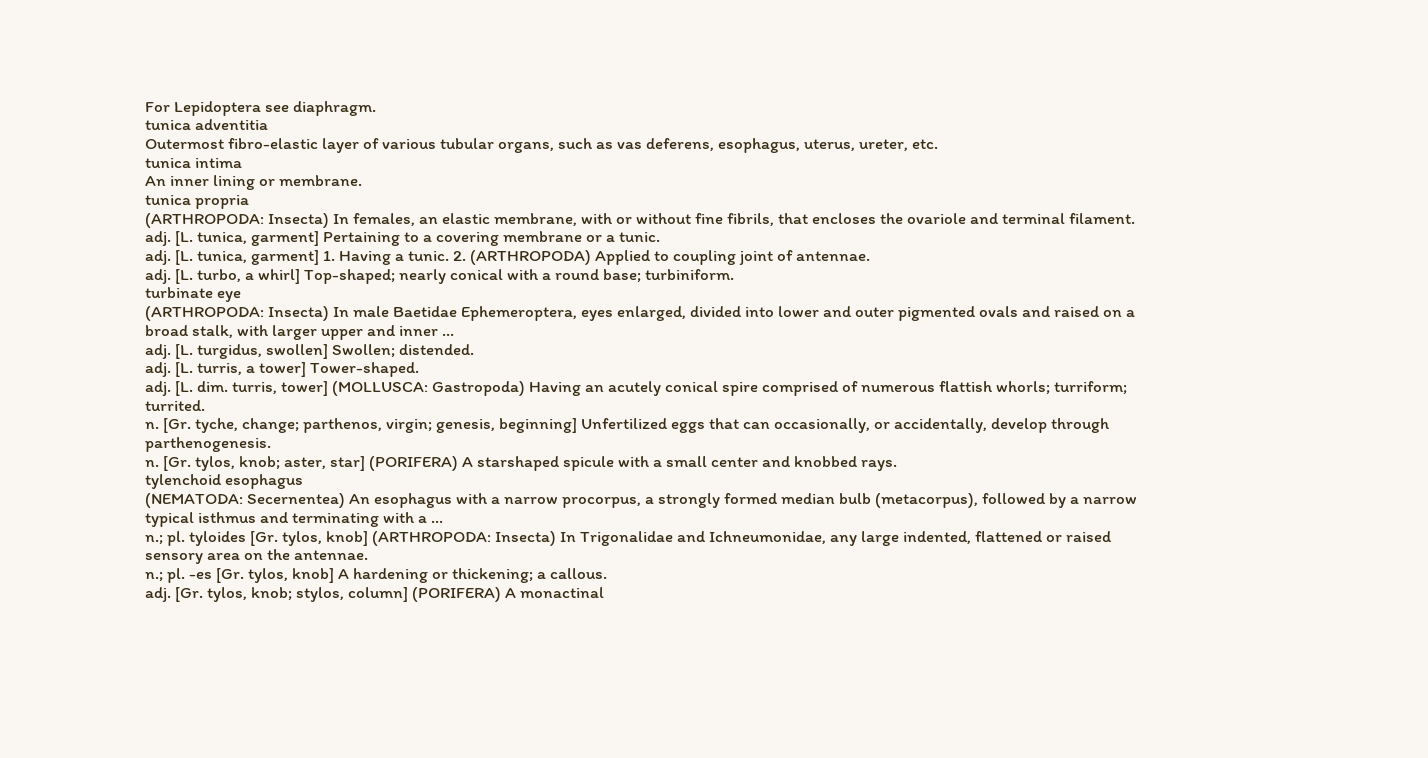For Lepidoptera see diaphragm.
tunica adventitia
Outermost fibro-elastic layer of various tubular organs, such as vas deferens, esophagus, uterus, ureter, etc.
tunica intima
An inner lining or membrane.
tunica propria
(ARTHROPODA: Insecta) In females, an elastic membrane, with or without fine fibrils, that encloses the ovariole and terminal filament.
adj. [L. tunica, garment] Pertaining to a covering membrane or a tunic.
adj. [L. tunica, garment] 1. Having a tunic. 2. (ARTHROPODA) Applied to coupling joint of antennae.
adj. [L. turbo, a whirl] Top-shaped; nearly conical with a round base; turbiniform.
turbinate eye
(ARTHROPODA: Insecta) In male Baetidae Ephemeroptera, eyes enlarged, divided into lower and outer pigmented ovals and raised on a broad stalk, with larger upper and inner ...
adj. [L. turgidus, swollen] Swollen; distended.
adj. [L. turris, a tower] Tower-shaped.
adj. [L. dim. turris, tower] (MOLLUSCA: Gastropoda) Having an acutely conical spire comprised of numerous flattish whorls; turriform; turrited.
n. [Gr. tyche, change; parthenos, virgin; genesis, beginning] Unfertilized eggs that can occasionally, or accidentally, develop through parthenogenesis.
n. [Gr. tylos, knob; aster, star] (PORIFERA) A starshaped spicule with a small center and knobbed rays.
tylenchoid esophagus
(NEMATODA: Secernentea) An esophagus with a narrow procorpus, a strongly formed median bulb (metacorpus), followed by a narrow typical isthmus and terminating with a ...
n.; pl. tyloides [Gr. tylos, knob] (ARTHROPODA: Insecta) In Trigonalidae and Ichneumonidae, any large indented, flattened or raised sensory area on the antennae.
n.; pl. -es [Gr. tylos, knob] A hardening or thickening; a callous.
adj. [Gr. tylos, knob; stylos, column] (PORIFERA) A monactinal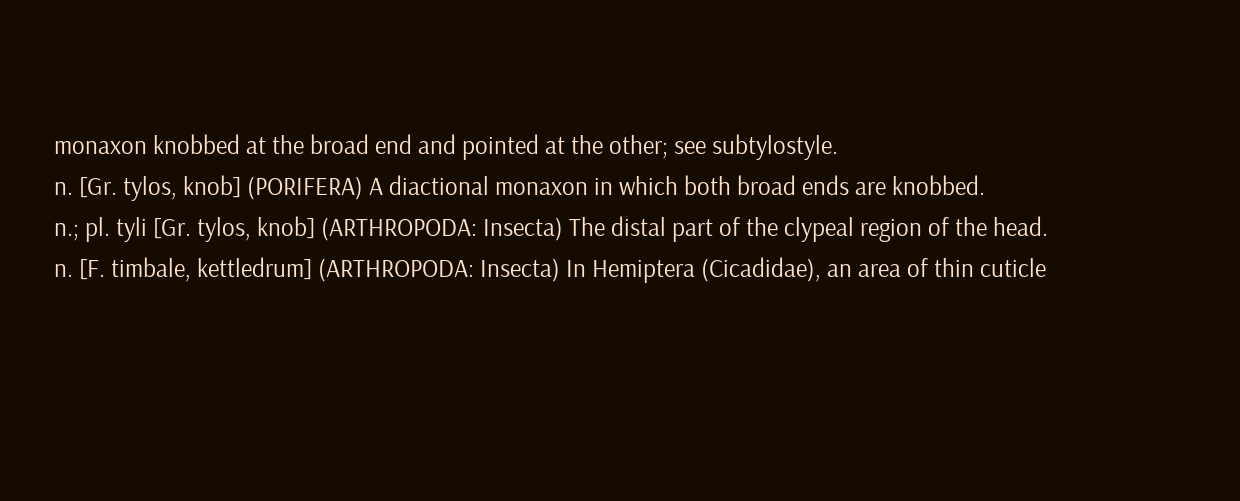monaxon knobbed at the broad end and pointed at the other; see subtylostyle.
n. [Gr. tylos, knob] (PORIFERA) A diactional monaxon in which both broad ends are knobbed.
n.; pl. tyli [Gr. tylos, knob] (ARTHROPODA: Insecta) The distal part of the clypeal region of the head.
n. [F. timbale, kettledrum] (ARTHROPODA: Insecta) In Hemiptera (Cicadidae), an area of thin cuticle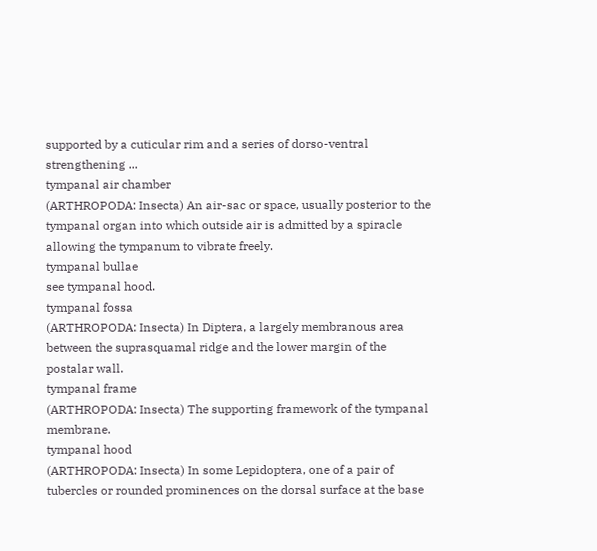supported by a cuticular rim and a series of dorso-ventral strengthening ...
tympanal air chamber
(ARTHROPODA: Insecta) An air-sac or space, usually posterior to the tympanal organ into which outside air is admitted by a spiracle allowing the tympanum to vibrate freely.
tympanal bullae
see tympanal hood.
tympanal fossa
(ARTHROPODA: Insecta) In Diptera, a largely membranous area between the suprasquamal ridge and the lower margin of the postalar wall.
tympanal frame
(ARTHROPODA: Insecta) The supporting framework of the tympanal membrane.
tympanal hood
(ARTHROPODA: Insecta) In some Lepidoptera, one of a pair of tubercles or rounded prominences on the dorsal surface at the base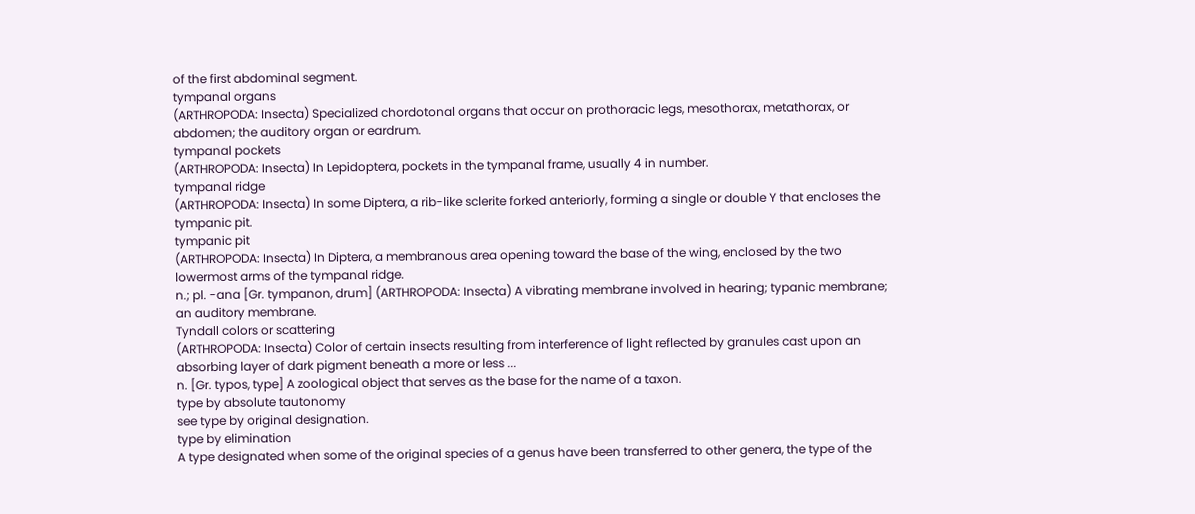of the first abdominal segment.
tympanal organs
(ARTHROPODA: Insecta) Specialized chordotonal organs that occur on prothoracic legs, mesothorax, metathorax, or abdomen; the auditory organ or eardrum.
tympanal pockets
(ARTHROPODA: Insecta) In Lepidoptera, pockets in the tympanal frame, usually 4 in number.
tympanal ridge
(ARTHROPODA: Insecta) In some Diptera, a rib-like sclerite forked anteriorly, forming a single or double Y that encloses the tympanic pit.
tympanic pit
(ARTHROPODA: Insecta) In Diptera, a membranous area opening toward the base of the wing, enclosed by the two lowermost arms of the tympanal ridge.
n.; pl. -ana [Gr. tympanon, drum] (ARTHROPODA: Insecta) A vibrating membrane involved in hearing; typanic membrane; an auditory membrane.
Tyndall colors or scattering
(ARTHROPODA: Insecta) Color of certain insects resulting from interference of light reflected by granules cast upon an absorbing layer of dark pigment beneath a more or less ...
n. [Gr. typos, type] A zoological object that serves as the base for the name of a taxon.
type by absolute tautonomy
see type by original designation.
type by elimination
A type designated when some of the original species of a genus have been transferred to other genera, the type of the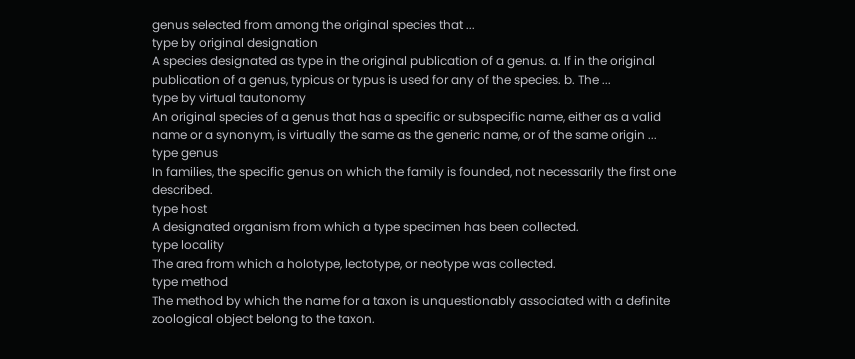genus selected from among the original species that ...
type by original designation
A species designated as type in the original publication of a genus. a. If in the original publication of a genus, typicus or typus is used for any of the species. b. The ...
type by virtual tautonomy
An original species of a genus that has a specific or subspecific name, either as a valid name or a synonym, is virtually the same as the generic name, or of the same origin ...
type genus
In families, the specific genus on which the family is founded, not necessarily the first one described.
type host
A designated organism from which a type specimen has been collected.
type locality
The area from which a holotype, lectotype, or neotype was collected.
type method
The method by which the name for a taxon is unquestionably associated with a definite zoological object belong to the taxon.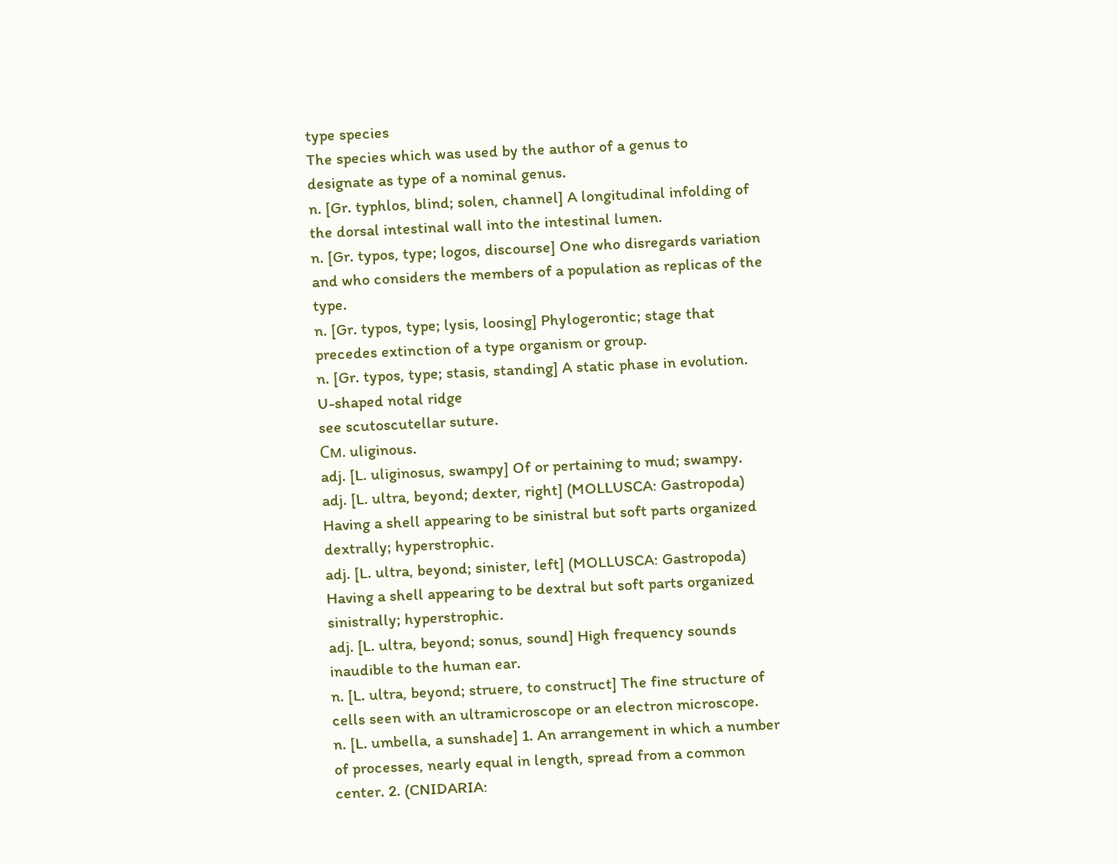type species
The species which was used by the author of a genus to designate as type of a nominal genus.
n. [Gr. typhlos, blind; solen, channel] A longitudinal infolding of the dorsal intestinal wall into the intestinal lumen.
n. [Gr. typos, type; logos, discourse] One who disregards variation and who considers the members of a population as replicas of the type.
n. [Gr. typos, type; lysis, loosing] Phylogerontic; stage that precedes extinction of a type organism or group.
n. [Gr. typos, type; stasis, standing] A static phase in evolution.
U-shaped notal ridge
see scutoscutellar suture.
См. uliginous.
adj. [L. uliginosus, swampy] Of or pertaining to mud; swampy.
adj. [L. ultra, beyond; dexter, right] (MOLLUSCA: Gastropoda) Having a shell appearing to be sinistral but soft parts organized dextrally; hyperstrophic.
adj. [L. ultra, beyond; sinister, left] (MOLLUSCA: Gastropoda) Having a shell appearing to be dextral but soft parts organized sinistrally; hyperstrophic.
adj. [L. ultra, beyond; sonus, sound] High frequency sounds inaudible to the human ear.
n. [L. ultra, beyond; struere, to construct] The fine structure of cells seen with an ultramicroscope or an electron microscope.
n. [L. umbella, a sunshade] 1. An arrangement in which a number of processes, nearly equal in length, spread from a common center. 2. (CNIDARIA: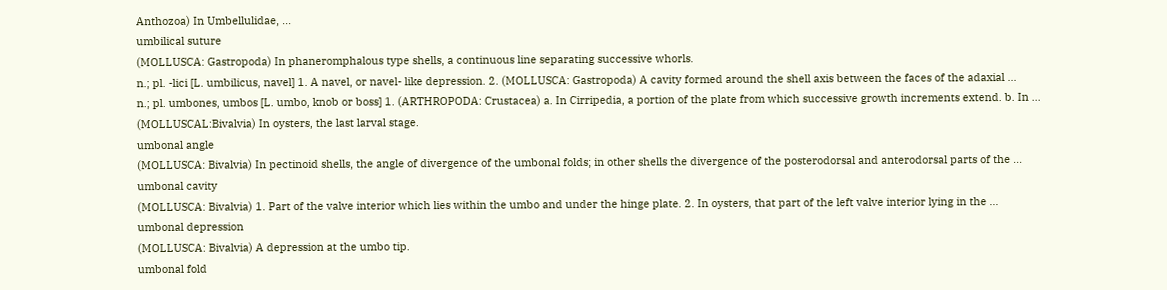Anthozoa) In Umbellulidae, ...
umbilical suture
(MOLLUSCA: Gastropoda) In phaneromphalous type shells, a continuous line separating successive whorls.
n.; pl. -lici [L. umbilicus, navel] 1. A navel, or navel- like depression. 2. (MOLLUSCA: Gastropoda) A cavity formed around the shell axis between the faces of the adaxial ...
n.; pl. umbones, umbos [L. umbo, knob or boss] 1. (ARTHROPODA: Crustacea) a. In Cirripedia, a portion of the plate from which successive growth increments extend. b. In ...
(MOLLUSCAL:Bivalvia) In oysters, the last larval stage.
umbonal angle
(MOLLUSCA: Bivalvia) In pectinoid shells, the angle of divergence of the umbonal folds; in other shells the divergence of the posterodorsal and anterodorsal parts of the ...
umbonal cavity
(MOLLUSCA: Bivalvia) 1. Part of the valve interior which lies within the umbo and under the hinge plate. 2. In oysters, that part of the left valve interior lying in the ...
umbonal depression
(MOLLUSCA: Bivalvia) A depression at the umbo tip.
umbonal fold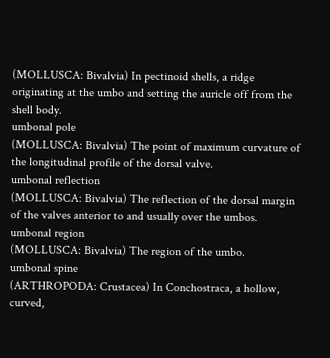(MOLLUSCA: Bivalvia) In pectinoid shells, a ridge originating at the umbo and setting the auricle off from the shell body.
umbonal pole
(MOLLUSCA: Bivalvia) The point of maximum curvature of the longitudinal profile of the dorsal valve.
umbonal reflection
(MOLLUSCA: Bivalvia) The reflection of the dorsal margin of the valves anterior to and usually over the umbos.
umbonal region
(MOLLUSCA: Bivalvia) The region of the umbo.
umbonal spine
(ARTHROPODA: Crustacea) In Conchostraca, a hollow, curved,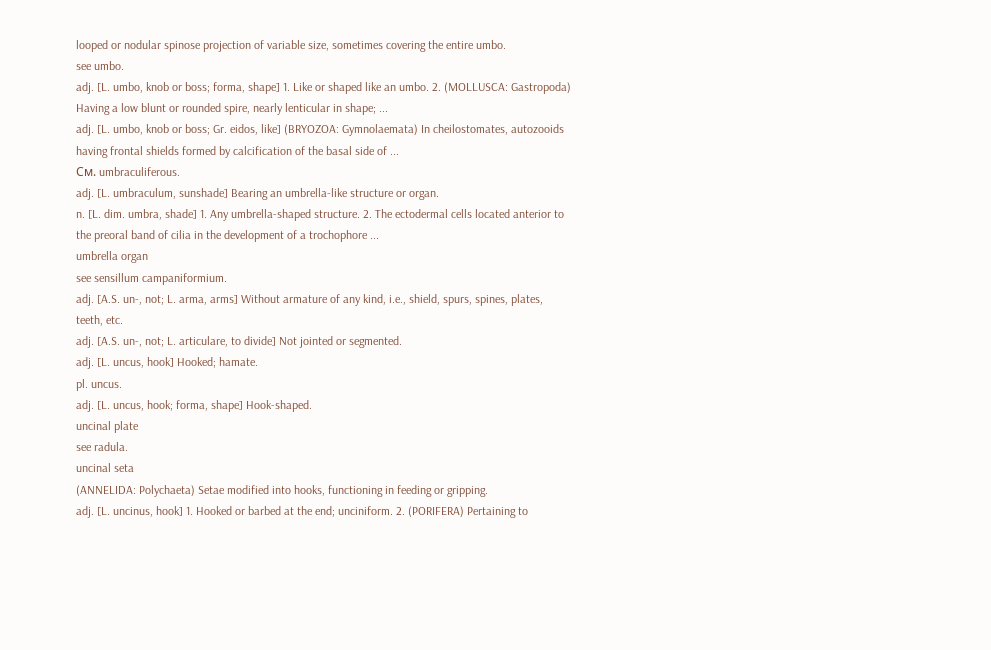looped or nodular spinose projection of variable size, sometimes covering the entire umbo.
see umbo.
adj. [L. umbo, knob or boss; forma, shape] 1. Like or shaped like an umbo. 2. (MOLLUSCA: Gastropoda) Having a low blunt or rounded spire, nearly lenticular in shape; ...
adj. [L. umbo, knob or boss; Gr. eidos, like] (BRYOZOA: Gymnolaemata) In cheilostomates, autozooids having frontal shields formed by calcification of the basal side of ...
См. umbraculiferous.
adj. [L. umbraculum, sunshade] Bearing an umbrella-like structure or organ.
n. [L. dim. umbra, shade] 1. Any umbrella-shaped structure. 2. The ectodermal cells located anterior to the preoral band of cilia in the development of a trochophore ...
umbrella organ
see sensillum campaniformium.
adj. [A.S. un-, not; L. arma, arms] Without armature of any kind, i.e., shield, spurs, spines, plates, teeth, etc.
adj. [A.S. un-, not; L. articulare, to divide] Not jointed or segmented.
adj. [L. uncus, hook] Hooked; hamate.
pl. uncus.
adj. [L. uncus, hook; forma, shape] Hook-shaped.
uncinal plate
see radula.
uncinal seta
(ANNELIDA: Polychaeta) Setae modified into hooks, functioning in feeding or gripping.
adj. [L. uncinus, hook] 1. Hooked or barbed at the end; unciniform. 2. (PORIFERA) Pertaining to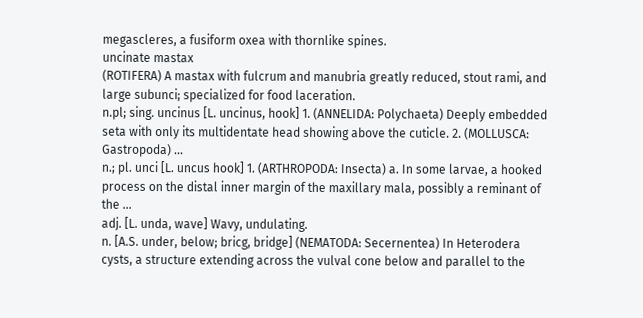megascleres, a fusiform oxea with thornlike spines.
uncinate mastax
(ROTIFERA) A mastax with fulcrum and manubria greatly reduced, stout rami, and large subunci; specialized for food laceration.
n.pl; sing. uncinus [L. uncinus, hook] 1. (ANNELIDA: Polychaeta) Deeply embedded seta with only its multidentate head showing above the cuticle. 2. (MOLLUSCA: Gastropoda) ...
n.; pl. unci [L. uncus hook] 1. (ARTHROPODA: Insecta) a. In some larvae, a hooked process on the distal inner margin of the maxillary mala, possibly a reminant of the ...
adj. [L. unda, wave] Wavy, undulating.
n. [A.S. under, below; bricg, bridge] (NEMATODA: Secernentea) In Heterodera cysts, a structure extending across the vulval cone below and parallel to the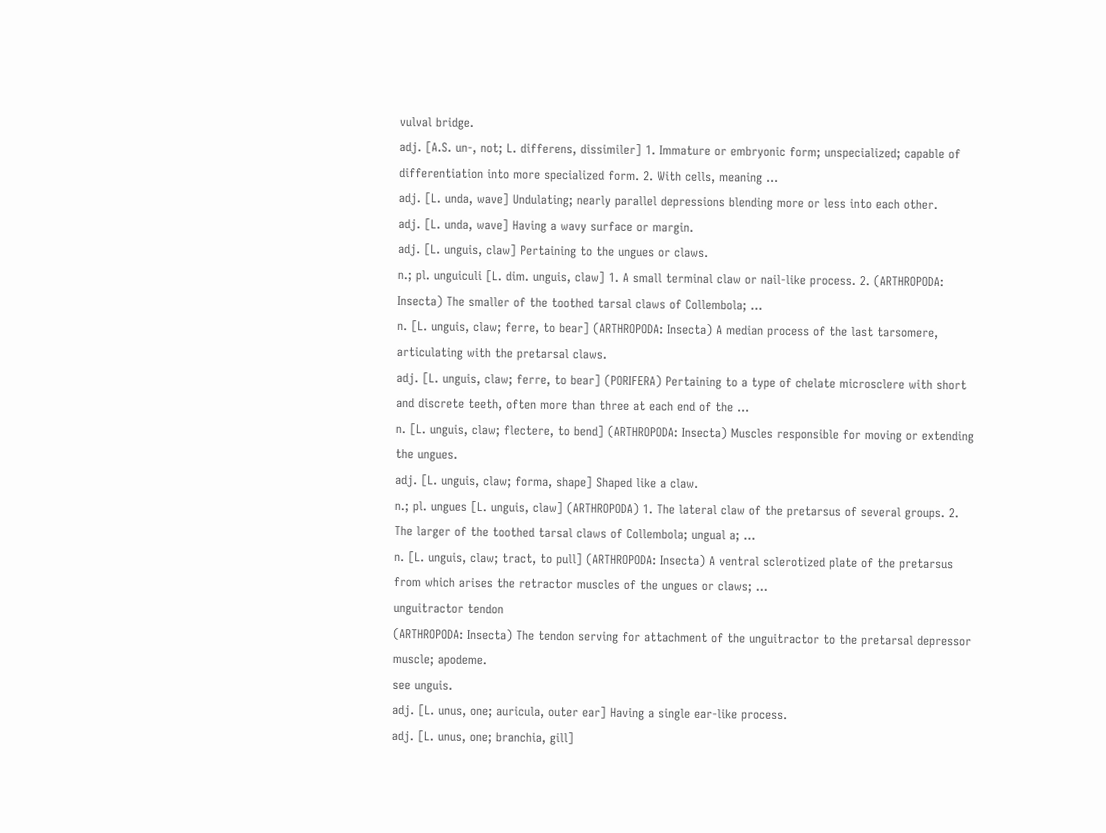vulval bridge.
adj. [A.S. un-, not; L. differens, dissimiler] 1. Immature or embryonic form; unspecialized; capable of differentiation into more specialized form. 2. With cells, meaning ...
adj. [L. unda, wave] Undulating; nearly parallel depressions blending more or less into each other.
adj. [L. unda, wave] Having a wavy surface or margin.
adj. [L. unguis, claw] Pertaining to the ungues or claws.
n.; pl. unguiculi [L. dim. unguis, claw] 1. A small terminal claw or nail-like process. 2. (ARTHROPODA: Insecta) The smaller of the toothed tarsal claws of Collembola; ...
n. [L. unguis, claw; ferre, to bear] (ARTHROPODA: Insecta) A median process of the last tarsomere, articulating with the pretarsal claws.
adj. [L. unguis, claw; ferre, to bear] (PORIFERA) Pertaining to a type of chelate microsclere with short and discrete teeth, often more than three at each end of the ...
n. [L. unguis, claw; flectere, to bend] (ARTHROPODA: Insecta) Muscles responsible for moving or extending the ungues.
adj. [L. unguis, claw; forma, shape] Shaped like a claw.
n.; pl. ungues [L. unguis, claw] (ARTHROPODA) 1. The lateral claw of the pretarsus of several groups. 2. The larger of the toothed tarsal claws of Collembola; ungual a; ...
n. [L. unguis, claw; tract, to pull] (ARTHROPODA: Insecta) A ventral sclerotized plate of the pretarsus from which arises the retractor muscles of the ungues or claws; ...
unguitractor tendon
(ARTHROPODA: Insecta) The tendon serving for attachment of the unguitractor to the pretarsal depressor muscle; apodeme.
see unguis.
adj. [L. unus, one; auricula, outer ear] Having a single ear-like process.
adj. [L. unus, one; branchia, gill]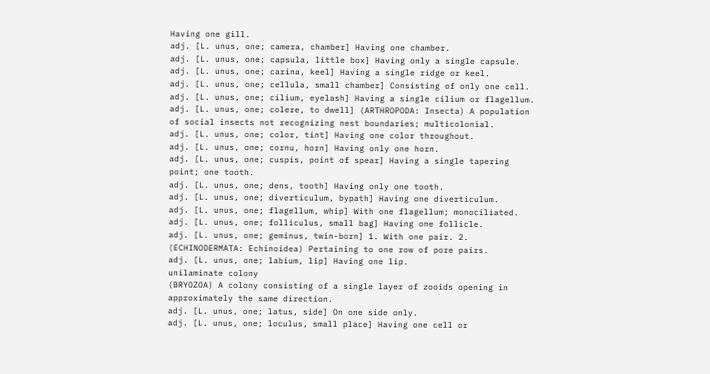Having one gill.
adj. [L. unus, one; camera, chamber] Having one chamber.
adj. [L. unus, one; capsula, little box] Having only a single capsule.
adj. [L. unus, one; carina, keel] Having a single ridge or keel.
adj. [L. unus, one; cellula, small chamber] Consisting of only one cell.
adj. [L. unus, one; cilium, eyelash] Having a single cilium or flagellum.
adj. [L. unus, one; colere, to dwell] (ARTHROPODA: Insecta) A population of social insects not recognizing nest boundaries; multicolonial.
adj. [L. unus, one; color, tint] Having one color throughout.
adj. [L. unus, one; cornu, horn] Having only one horn.
adj. [L. unus, one; cuspis, point of spear] Having a single tapering point; one tooth.
adj. [L. unus, one; dens, tooth] Having only one tooth.
adj. [L. unus, one; diverticulum, bypath] Having one diverticulum.
adj. [L. unus, one; flagellum, whip] With one flagellum; monociliated.
adj. [L. unus, one; folliculus, small bag] Having one follicle.
adj. [L. unus, one; geminus, twin-born] 1. With one pair. 2. (ECHINODERMATA: Echinoidea) Pertaining to one row of pore pairs.
adj. [L. unus, one; labium, lip] Having one lip.
unilaminate colony
(BRYOZOA) A colony consisting of a single layer of zooids opening in approximately the same direction.
adj. [L. unus, one; latus, side] On one side only.
adj. [L. unus, one; loculus, small place] Having one cell or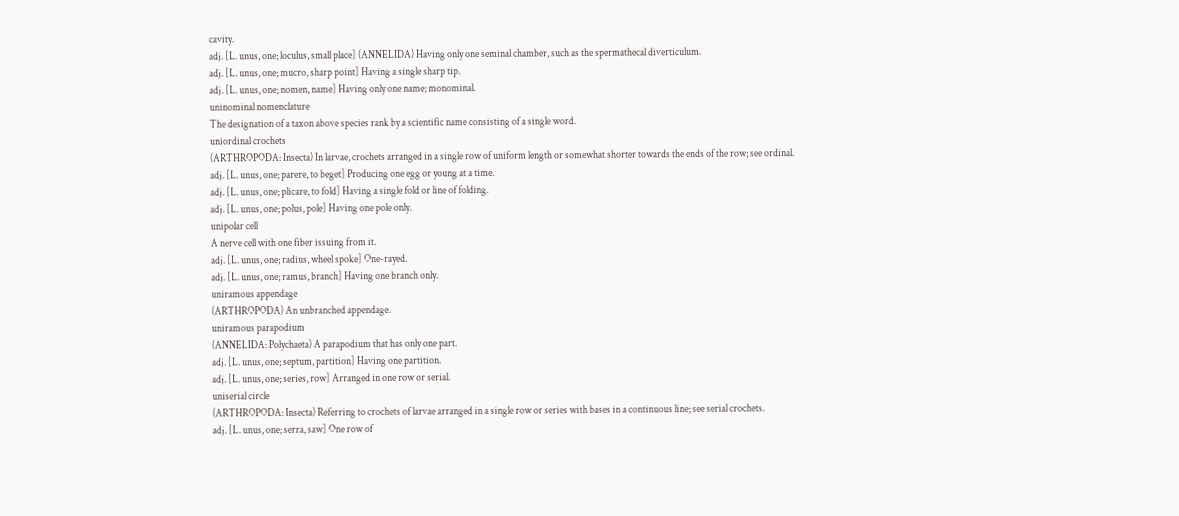cavity.
adj. [L. unus, one; loculus, small place] (ANNELIDA) Having only one seminal chamber, such as the spermathecal diverticulum.
adj. [L. unus, one; mucro, sharp point] Having a single sharp tip.
adj. [L. unus, one; nomen, name] Having only one name; monominal.
uninominal nomenclature
The designation of a taxon above species rank by a scientific name consisting of a single word.
uniordinal crochets
(ARTHROPODA: Insecta) In larvae, crochets arranged in a single row of uniform length or somewhat shorter towards the ends of the row; see ordinal.
adj. [L. unus, one; parere, to beget] Producing one egg or young at a time.
adj. [L. unus, one; plicare, to fold] Having a single fold or line of folding.
adj. [L. unus, one; polus, pole] Having one pole only.
unipolar cell
A nerve cell with one fiber issuing from it.
adj. [L. unus, one; radius, wheel spoke] One-rayed.
adj. [L. unus, one; ramus, branch] Having one branch only.
uniramous appendage
(ARTHROPODA) An unbranched appendage.
uniramous parapodium
(ANNELIDA: Polychaeta) A parapodium that has only one part.
adj. [L. unus, one; septum, partition] Having one partition.
adj. [L. unus, one; series, row] Arranged in one row or serial.
uniserial circle
(ARTHROPODA: Insecta) Referring to crochets of larvae arranged in a single row or series with bases in a continuous line; see serial crochets.
adj. [L. unus, one; serra, saw] One row of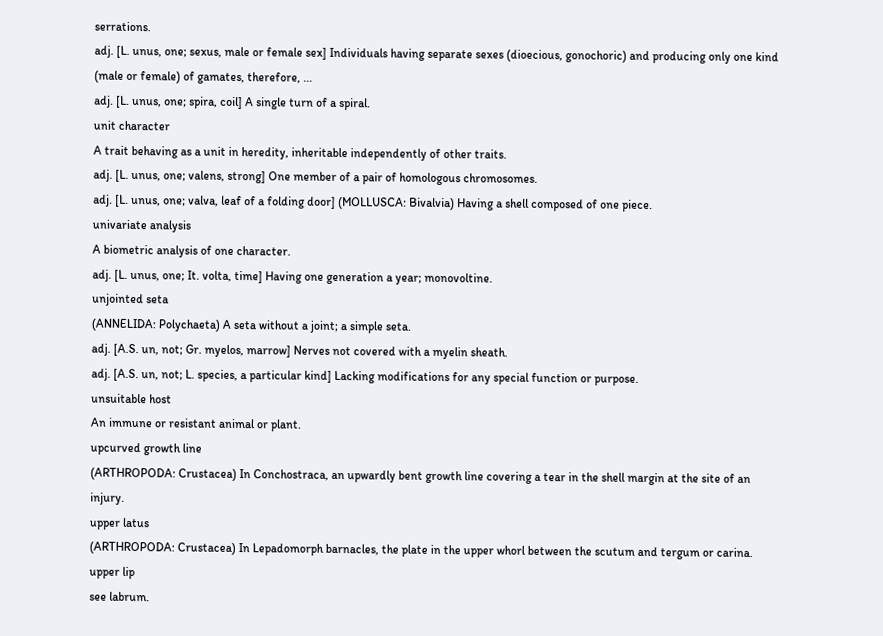serrations.
adj. [L. unus, one; sexus, male or female sex] Individuals having separate sexes (dioecious, gonochoric) and producing only one kind (male or female) of gamates, therefore, ...
adj. [L. unus, one; spira, coil] A single turn of a spiral.
unit character
A trait behaving as a unit in heredity, inheritable independently of other traits.
adj. [L. unus, one; valens, strong] One member of a pair of homologous chromosomes.
adj. [L. unus, one; valva, leaf of a folding door] (MOLLUSCA: Bivalvia) Having a shell composed of one piece.
univariate analysis
A biometric analysis of one character.
adj. [L. unus, one; It. volta, time] Having one generation a year; monovoltine.
unjointed seta
(ANNELIDA: Polychaeta) A seta without a joint; a simple seta.
adj. [A.S. un, not; Gr. myelos, marrow] Nerves not covered with a myelin sheath.
adj. [A.S. un, not; L. species, a particular kind] Lacking modifications for any special function or purpose.
unsuitable host
An immune or resistant animal or plant.
upcurved growth line
(ARTHROPODA: Crustacea) In Conchostraca, an upwardly bent growth line covering a tear in the shell margin at the site of an injury.
upper latus
(ARTHROPODA: Crustacea) In Lepadomorph barnacles, the plate in the upper whorl between the scutum and tergum or carina.
upper lip
see labrum.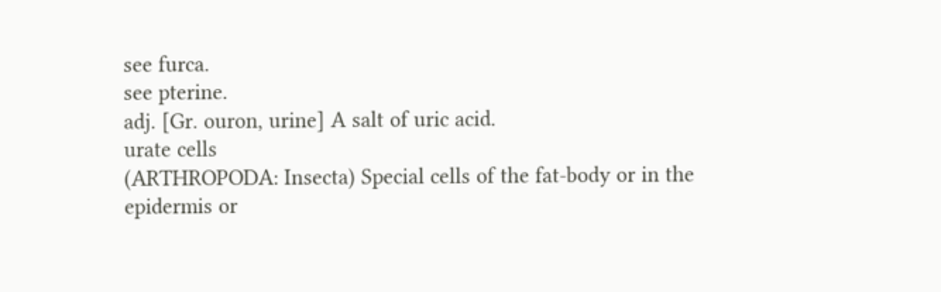see furca.
see pterine.
adj. [Gr. ouron, urine] A salt of uric acid.
urate cells
(ARTHROPODA: Insecta) Special cells of the fat-body or in the epidermis or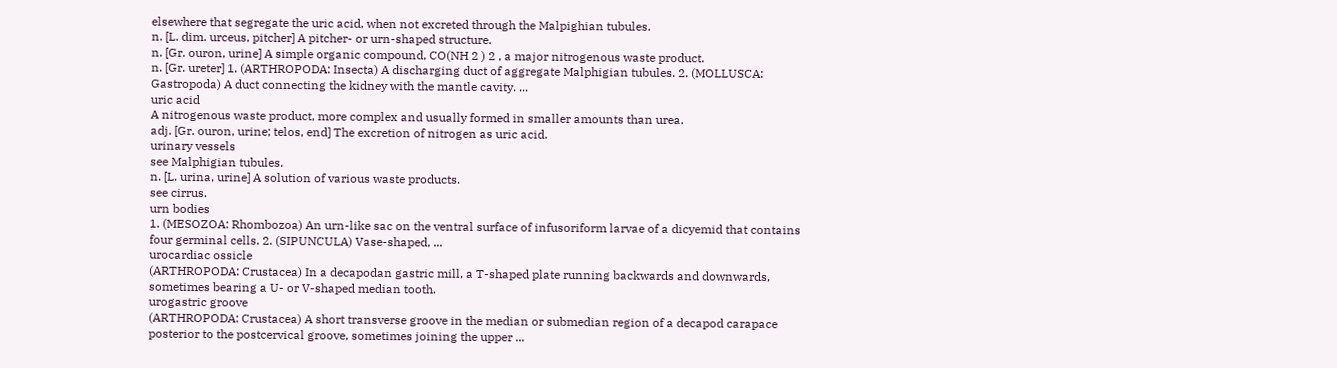elsewhere that segregate the uric acid, when not excreted through the Malpighian tubules.
n. [L. dim. urceus, pitcher] A pitcher- or urn-shaped structure.
n. [Gr. ouron, urine] A simple organic compound, CO(NH 2 ) 2 , a major nitrogenous waste product.
n. [Gr. ureter] 1. (ARTHROPODA: Insecta) A discharging duct of aggregate Malphigian tubules. 2. (MOLLUSCA: Gastropoda) A duct connecting the kidney with the mantle cavity. ...
uric acid
A nitrogenous waste product, more complex and usually formed in smaller amounts than urea.
adj. [Gr. ouron, urine; telos, end] The excretion of nitrogen as uric acid.
urinary vessels
see Malphigian tubules.
n. [L. urina, urine] A solution of various waste products.
see cirrus.
urn bodies
1. (MESOZOA: Rhombozoa) An urn-like sac on the ventral surface of infusoriform larvae of a dicyemid that contains four germinal cells. 2. (SIPUNCULA) Vase-shaped, ...
urocardiac ossicle
(ARTHROPODA: Crustacea) In a decapodan gastric mill, a T-shaped plate running backwards and downwards, sometimes bearing a U- or V-shaped median tooth.
urogastric groove
(ARTHROPODA: Crustacea) A short transverse groove in the median or submedian region of a decapod carapace posterior to the postcervical groove, sometimes joining the upper ...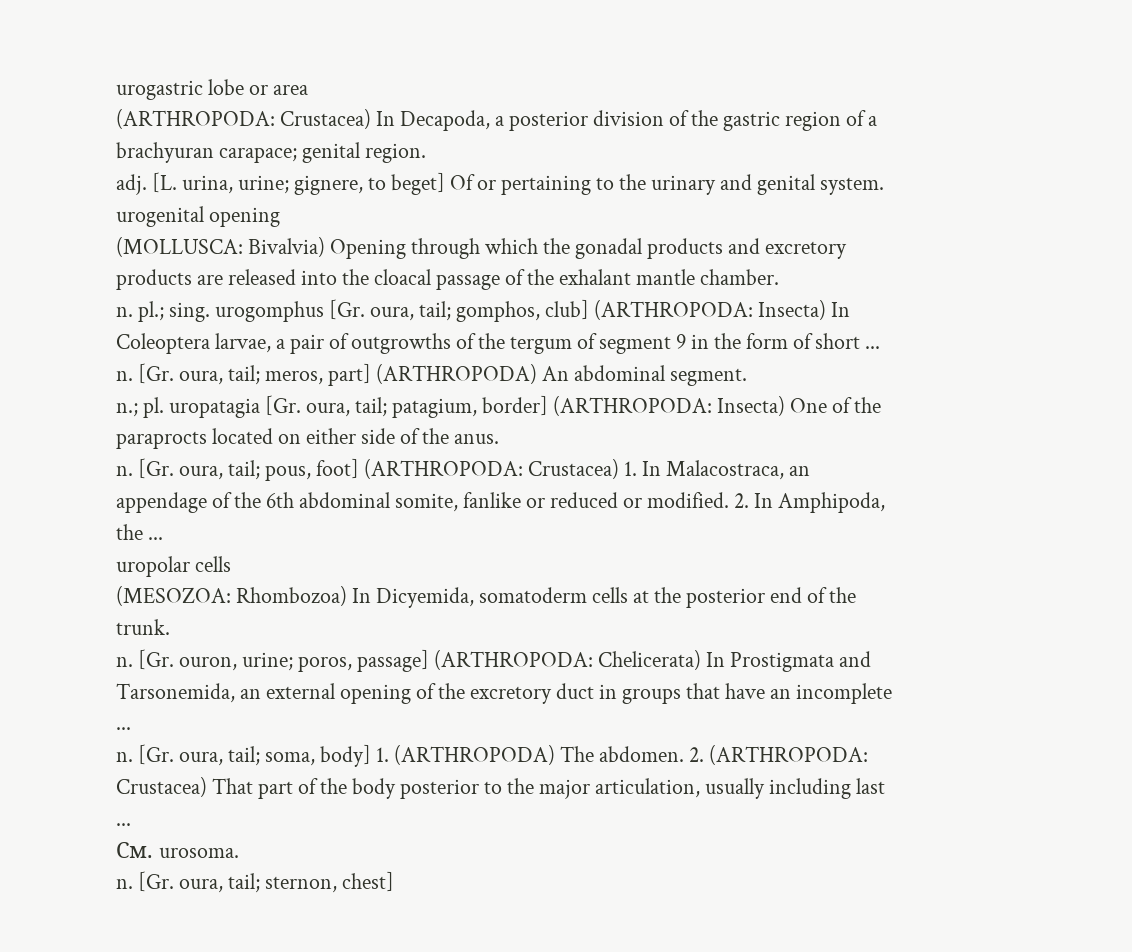urogastric lobe or area
(ARTHROPODA: Crustacea) In Decapoda, a posterior division of the gastric region of a brachyuran carapace; genital region.
adj. [L. urina, urine; gignere, to beget] Of or pertaining to the urinary and genital system.
urogenital opening
(MOLLUSCA: Bivalvia) Opening through which the gonadal products and excretory products are released into the cloacal passage of the exhalant mantle chamber.
n. pl.; sing. urogomphus [Gr. oura, tail; gomphos, club] (ARTHROPODA: Insecta) In Coleoptera larvae, a pair of outgrowths of the tergum of segment 9 in the form of short ...
n. [Gr. oura, tail; meros, part] (ARTHROPODA) An abdominal segment.
n.; pl. uropatagia [Gr. oura, tail; patagium, border] (ARTHROPODA: Insecta) One of the paraprocts located on either side of the anus.
n. [Gr. oura, tail; pous, foot] (ARTHROPODA: Crustacea) 1. In Malacostraca, an appendage of the 6th abdominal somite, fanlike or reduced or modified. 2. In Amphipoda, the ...
uropolar cells
(MESOZOA: Rhombozoa) In Dicyemida, somatoderm cells at the posterior end of the trunk.
n. [Gr. ouron, urine; poros, passage] (ARTHROPODA: Chelicerata) In Prostigmata and Tarsonemida, an external opening of the excretory duct in groups that have an incomplete ...
n. [Gr. oura, tail; soma, body] 1. (ARTHROPODA) The abdomen. 2. (ARTHROPODA: Crustacea) That part of the body posterior to the major articulation, usually including last ...
См. urosoma.
n. [Gr. oura, tail; sternon, chest]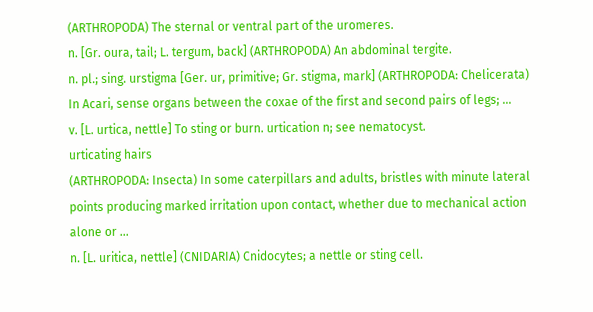(ARTHROPODA) The sternal or ventral part of the uromeres.
n. [Gr. oura, tail; L. tergum, back] (ARTHROPODA) An abdominal tergite.
n. pl.; sing. urstigma [Ger. ur, primitive; Gr. stigma, mark] (ARTHROPODA: Chelicerata) In Acari, sense organs between the coxae of the first and second pairs of legs; ...
v. [L. urtica, nettle] To sting or burn. urtication n; see nematocyst.
urticating hairs
(ARTHROPODA: Insecta) In some caterpillars and adults, bristles with minute lateral points producing marked irritation upon contact, whether due to mechanical action alone or ...
n. [L. uritica, nettle] (CNIDARIA) Cnidocytes; a nettle or sting cell.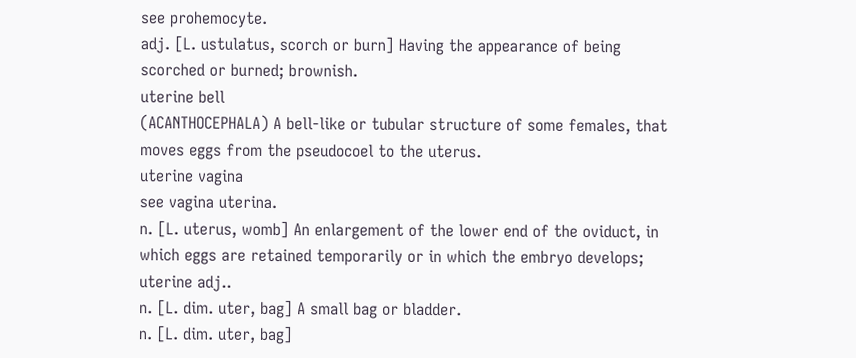see prohemocyte.
adj. [L. ustulatus, scorch or burn] Having the appearance of being scorched or burned; brownish.
uterine bell
(ACANTHOCEPHALA) A bell-like or tubular structure of some females, that moves eggs from the pseudocoel to the uterus.
uterine vagina
see vagina uterina.
n. [L. uterus, womb] An enlargement of the lower end of the oviduct, in which eggs are retained temporarily or in which the embryo develops; uterine adj..
n. [L. dim. uter, bag] A small bag or bladder.
n. [L. dim. uter, bag]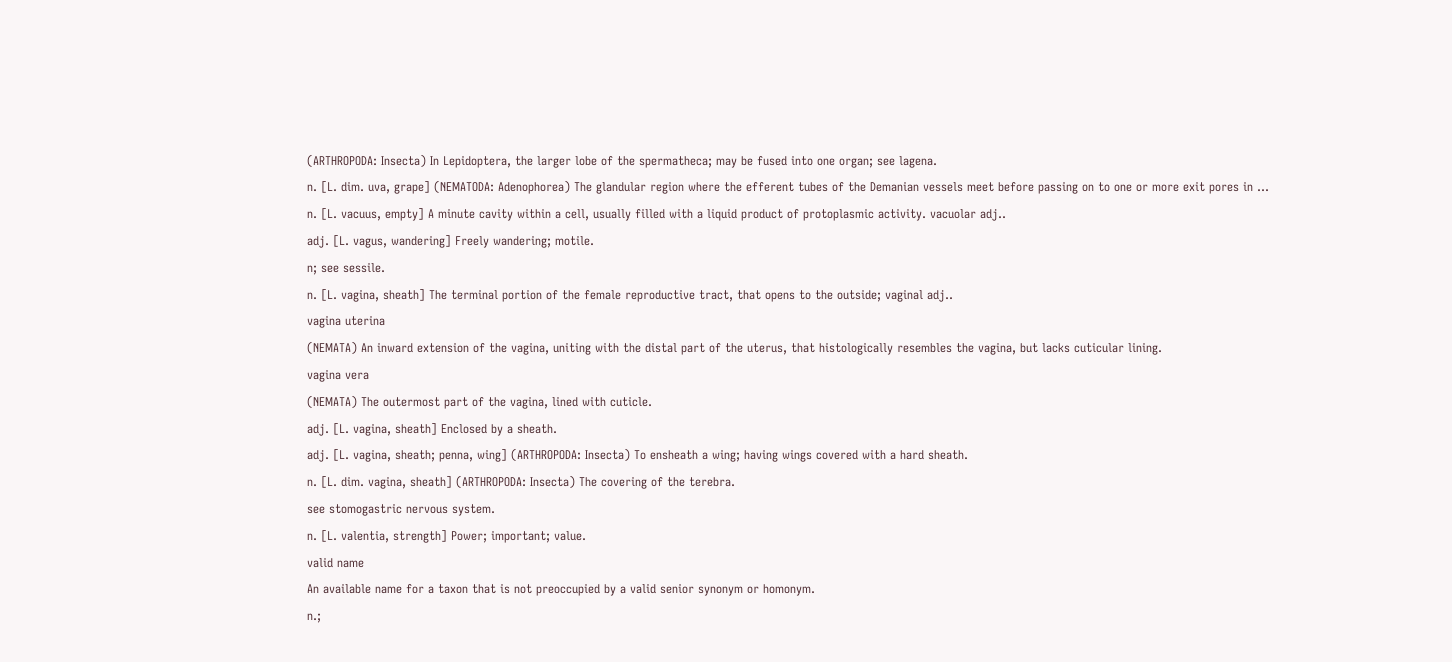(ARTHROPODA: Insecta) In Lepidoptera, the larger lobe of the spermatheca; may be fused into one organ; see lagena.
n. [L. dim. uva, grape] (NEMATODA: Adenophorea) The glandular region where the efferent tubes of the Demanian vessels meet before passing on to one or more exit pores in ...
n. [L. vacuus, empty] A minute cavity within a cell, usually filled with a liquid product of protoplasmic activity. vacuolar adj..
adj. [L. vagus, wandering] Freely wandering; motile.
n; see sessile.
n. [L. vagina, sheath] The terminal portion of the female reproductive tract, that opens to the outside; vaginal adj..
vagina uterina
(NEMATA) An inward extension of the vagina, uniting with the distal part of the uterus, that histologically resembles the vagina, but lacks cuticular lining.
vagina vera
(NEMATA) The outermost part of the vagina, lined with cuticle.
adj. [L. vagina, sheath] Enclosed by a sheath.
adj. [L. vagina, sheath; penna, wing] (ARTHROPODA: Insecta) To ensheath a wing; having wings covered with a hard sheath.
n. [L. dim. vagina, sheath] (ARTHROPODA: Insecta) The covering of the terebra.
see stomogastric nervous system.
n. [L. valentia, strength] Power; important; value.
valid name
An available name for a taxon that is not preoccupied by a valid senior synonym or homonym.
n.;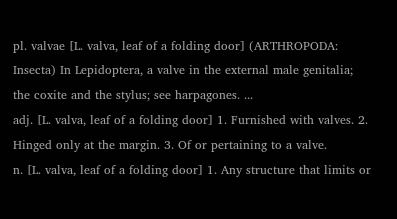pl. valvae [L. valva, leaf of a folding door] (ARTHROPODA: Insecta) In Lepidoptera, a valve in the external male genitalia; the coxite and the stylus; see harpagones. ...
adj. [L. valva, leaf of a folding door] 1. Furnished with valves. 2. Hinged only at the margin. 3. Of or pertaining to a valve.
n. [L. valva, leaf of a folding door] 1. Any structure that limits or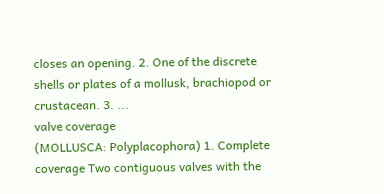closes an opening. 2. One of the discrete shells or plates of a mollusk, brachiopod or crustacean. 3. ...
valve coverage
(MOLLUSCA: Polyplacophora) 1. Complete coverage Two contiguous valves with the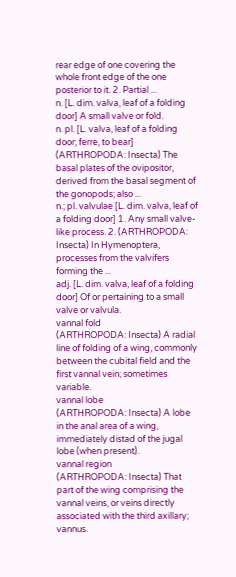rear edge of one covering the whole front edge of the one posterior to it. 2. Partial ...
n. [L. dim. valva, leaf of a folding door] A small valve or fold.
n. pl. [L. valva, leaf of a folding door; ferre, to bear] (ARTHROPODA: Insecta) The basal plates of the ovipositor, derived from the basal segment of the gonopods; also ...
n.; pl. valvulae [L. dim. valva, leaf of a folding door] 1. Any small valve-like process. 2. (ARTHROPODA: Insecta) In Hymenoptera, processes from the valvifers forming the ...
adj. [L. dim. valva, leaf of a folding door] Of or pertaining to a small valve or valvula.
vannal fold
(ARTHROPODA: Insecta) A radial line of folding of a wing, commonly between the cubital field and the first vannal vein; sometimes variable.
vannal lobe
(ARTHROPODA: Insecta) A lobe in the anal area of a wing, immediately distad of the jugal lobe (when present).
vannal region
(ARTHROPODA: Insecta) That part of the wing comprising the vannal veins, or veins directly associated with the third axillary; vannus.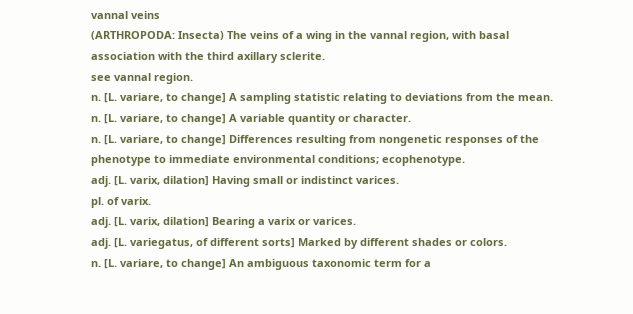vannal veins
(ARTHROPODA: Insecta) The veins of a wing in the vannal region, with basal association with the third axillary sclerite.
see vannal region.
n. [L. variare, to change] A sampling statistic relating to deviations from the mean.
n. [L. variare, to change] A variable quantity or character.
n. [L. variare, to change] Differences resulting from nongenetic responses of the phenotype to immediate environmental conditions; ecophenotype.
adj. [L. varix, dilation] Having small or indistinct varices.
pl. of varix.
adj. [L. varix, dilation] Bearing a varix or varices.
adj. [L. variegatus, of different sorts] Marked by different shades or colors.
n. [L. variare, to change] An ambiguous taxonomic term for a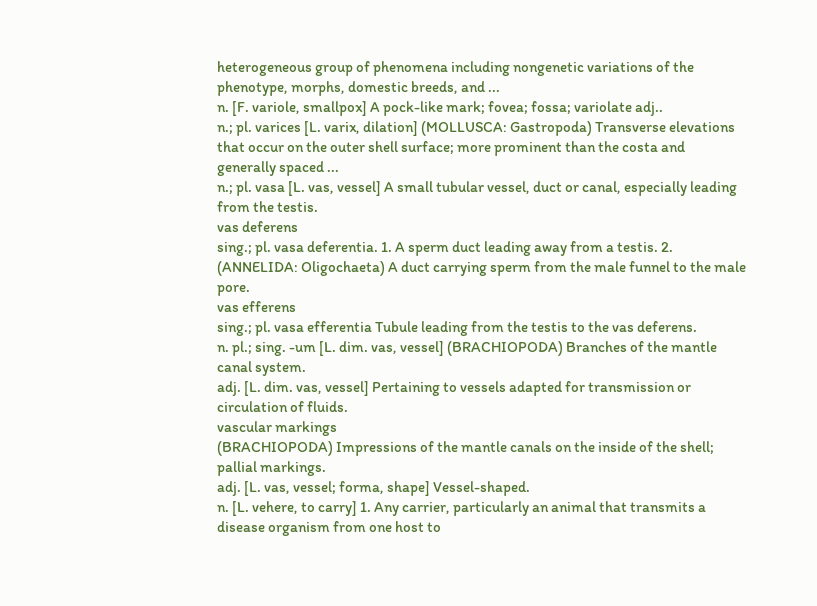heterogeneous group of phenomena including nongenetic variations of the phenotype, morphs, domestic breeds, and ...
n. [F. variole, smallpox] A pock-like mark; fovea; fossa; variolate adj..
n.; pl. varices [L. varix, dilation] (MOLLUSCA: Gastropoda) Transverse elevations that occur on the outer shell surface; more prominent than the costa and generally spaced ...
n.; pl. vasa [L. vas, vessel] A small tubular vessel, duct or canal, especially leading from the testis.
vas deferens
sing.; pl. vasa deferentia. 1. A sperm duct leading away from a testis. 2. (ANNELIDA: Oligochaeta) A duct carrying sperm from the male funnel to the male pore.
vas efferens
sing.; pl. vasa efferentia Tubule leading from the testis to the vas deferens.
n. pl.; sing. -um [L. dim. vas, vessel] (BRACHIOPODA) Branches of the mantle canal system.
adj. [L. dim. vas, vessel] Pertaining to vessels adapted for transmission or circulation of fluids.
vascular markings
(BRACHIOPODA) Impressions of the mantle canals on the inside of the shell; pallial markings.
adj. [L. vas, vessel; forma, shape] Vessel-shaped.
n. [L. vehere, to carry] 1. Any carrier, particularly an animal that transmits a disease organism from one host to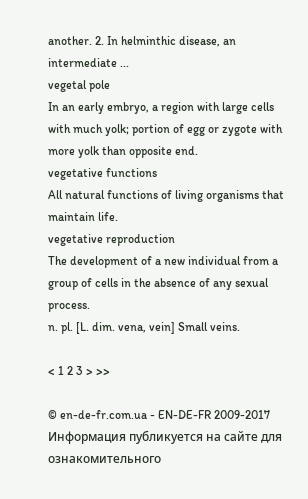another. 2. In helminthic disease, an intermediate ...
vegetal pole
In an early embryo, a region with large cells with much yolk; portion of egg or zygote with more yolk than opposite end.
vegetative functions
All natural functions of living organisms that maintain life.
vegetative reproduction
The development of a new individual from a group of cells in the absence of any sexual process.
n. pl. [L. dim. vena, vein] Small veins.

< 1 2 3 > >>

© en-de-fr.com.ua - EN-DE-FR 2009-2017 Информация публикуется на сайте для ознакомительного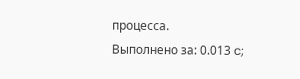процесса.
Выполнено за: 0.013 c;